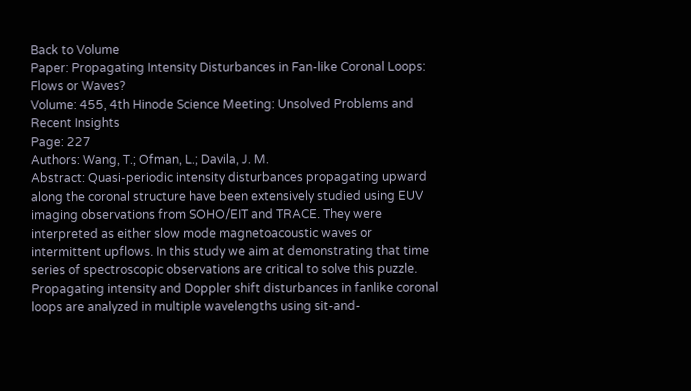Back to Volume
Paper: Propagating Intensity Disturbances in Fan-like Coronal Loops: Flows or Waves?
Volume: 455, 4th Hinode Science Meeting: Unsolved Problems and Recent Insights
Page: 227
Authors: Wang, T.; Ofman, L.; Davila, J. M.
Abstract: Quasi-periodic intensity disturbances propagating upward along the coronal structure have been extensively studied using EUV imaging observations from SOHO/EIT and TRACE. They were interpreted as either slow mode magnetoacoustic waves or intermittent upflows. In this study we aim at demonstrating that time series of spectroscopic observations are critical to solve this puzzle. Propagating intensity and Doppler shift disturbances in fanlike coronal loops are analyzed in multiple wavelengths using sit-and-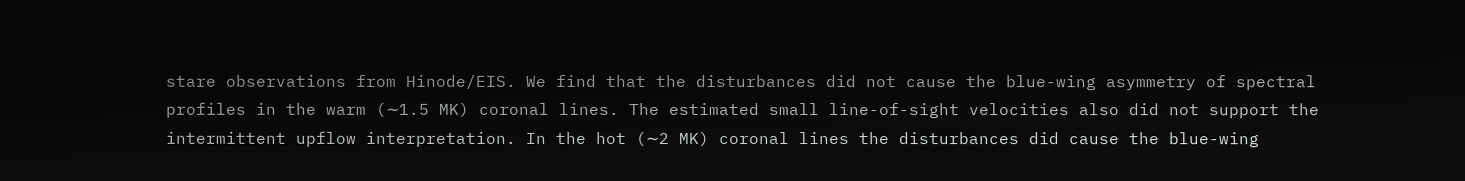stare observations from Hinode/EIS. We find that the disturbances did not cause the blue-wing asymmetry of spectral profiles in the warm (∼1.5 MK) coronal lines. The estimated small line-of-sight velocities also did not support the intermittent upflow interpretation. In the hot (∼2 MK) coronal lines the disturbances did cause the blue-wing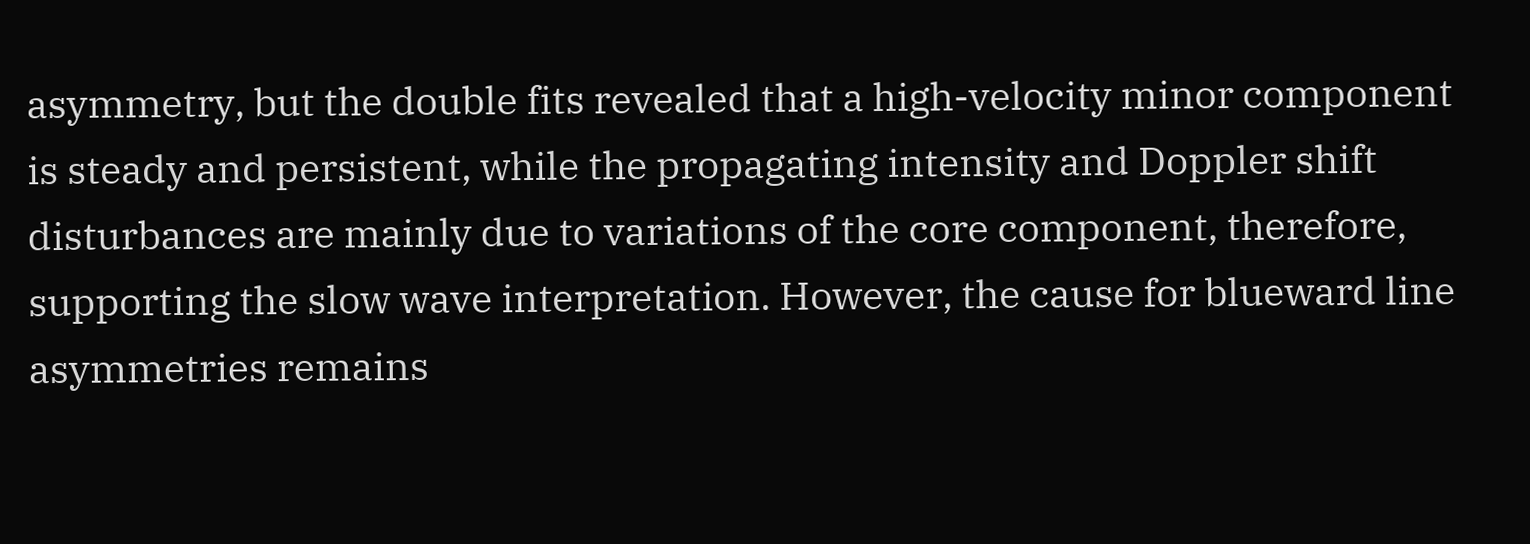asymmetry, but the double fits revealed that a high-velocity minor component is steady and persistent, while the propagating intensity and Doppler shift disturbances are mainly due to variations of the core component, therefore, supporting the slow wave interpretation. However, the cause for blueward line asymmetries remains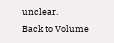unclear.
Back to Volume